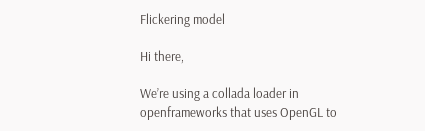Flickering model

Hi there,

We’re using a collada loader in openframeworks that uses OpenGL to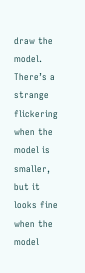draw the model. There’s a strange flickering when the model is smaller, but it looks fine when the model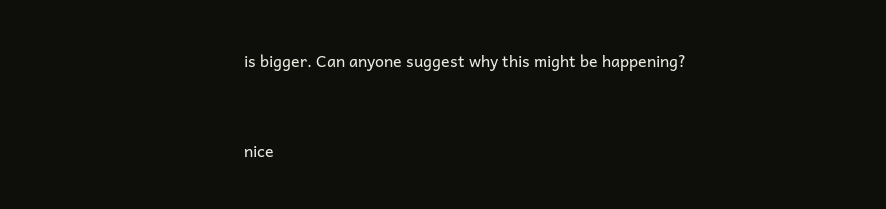is bigger. Can anyone suggest why this might be happening?


nice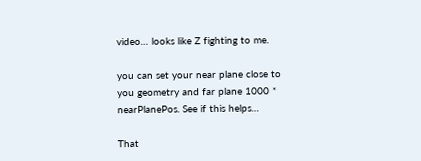video… looks like Z fighting to me.

you can set your near plane close to you geometry and far plane 1000 * nearPlanePos. See if this helps…

That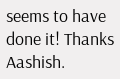seems to have done it! Thanks Aashish.